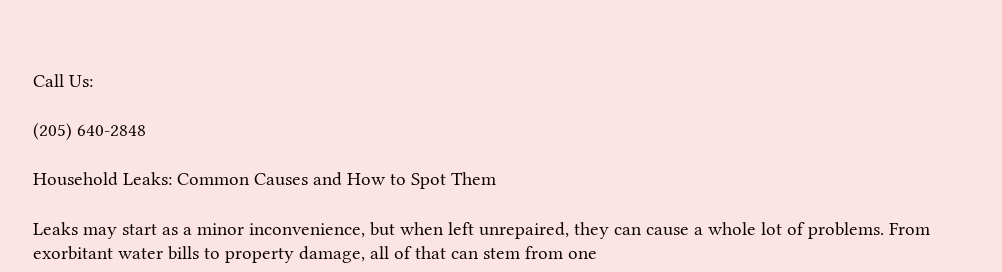Call Us:

(205) 640-2848

Household Leaks: Common Causes and How to Spot Them

Leaks may start as a minor inconvenience, but when left unrepaired, they can cause a whole lot of problems. From exorbitant water bills to property damage, all of that can stem from one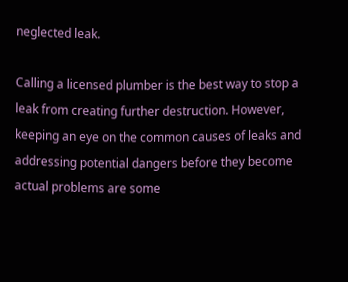neglected leak.

Calling a licensed plumber is the best way to stop a leak from creating further destruction. However, keeping an eye on the common causes of leaks and addressing potential dangers before they become actual problems are some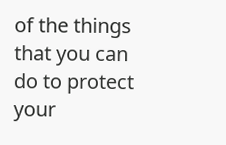of the things that you can do to protect your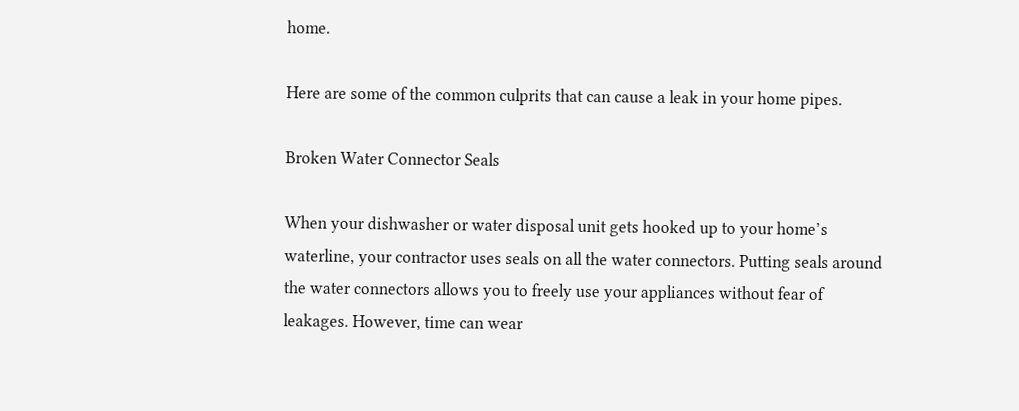home.

Here are some of the common culprits that can cause a leak in your home pipes.

Broken Water Connector Seals

When your dishwasher or water disposal unit gets hooked up to your home’s waterline, your contractor uses seals on all the water connectors. Putting seals around the water connectors allows you to freely use your appliances without fear of leakages. However, time can wear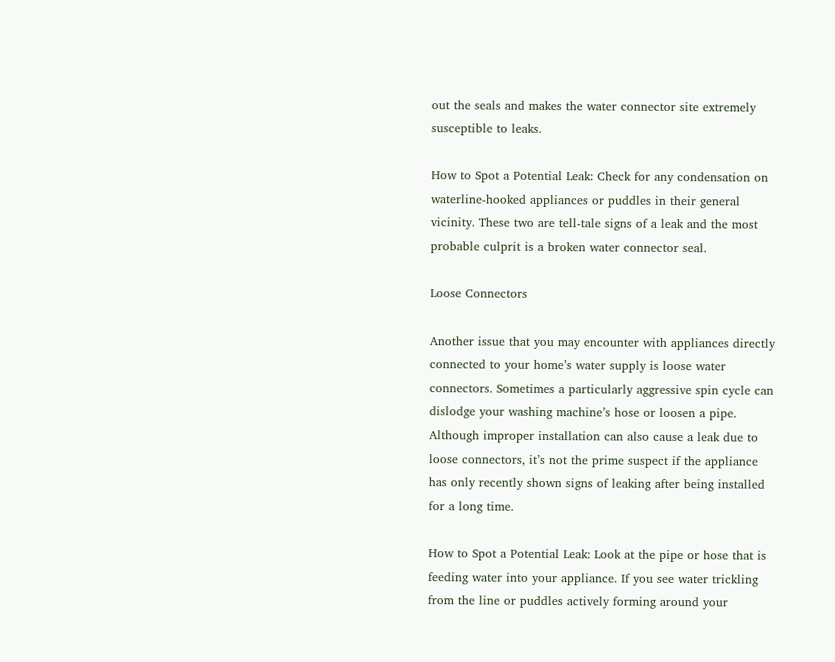out the seals and makes the water connector site extremely susceptible to leaks.

How to Spot a Potential Leak: Check for any condensation on waterline-hooked appliances or puddles in their general vicinity. These two are tell-tale signs of a leak and the most probable culprit is a broken water connector seal.

Loose Connectors

Another issue that you may encounter with appliances directly connected to your home’s water supply is loose water connectors. Sometimes a particularly aggressive spin cycle can dislodge your washing machine’s hose or loosen a pipe. Although improper installation can also cause a leak due to loose connectors, it’s not the prime suspect if the appliance has only recently shown signs of leaking after being installed for a long time.

How to Spot a Potential Leak: Look at the pipe or hose that is feeding water into your appliance. If you see water trickling from the line or puddles actively forming around your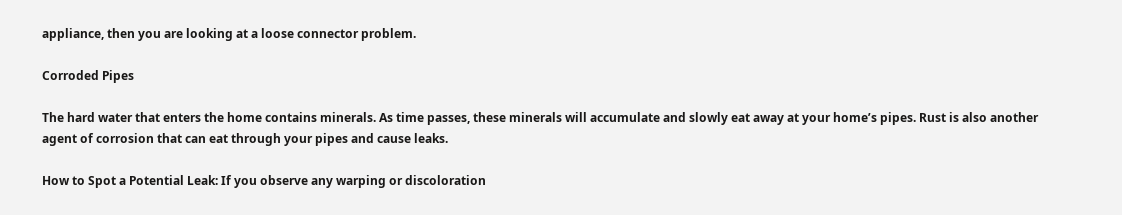appliance, then you are looking at a loose connector problem.

Corroded Pipes

The hard water that enters the home contains minerals. As time passes, these minerals will accumulate and slowly eat away at your home’s pipes. Rust is also another agent of corrosion that can eat through your pipes and cause leaks.

How to Spot a Potential Leak: If you observe any warping or discoloration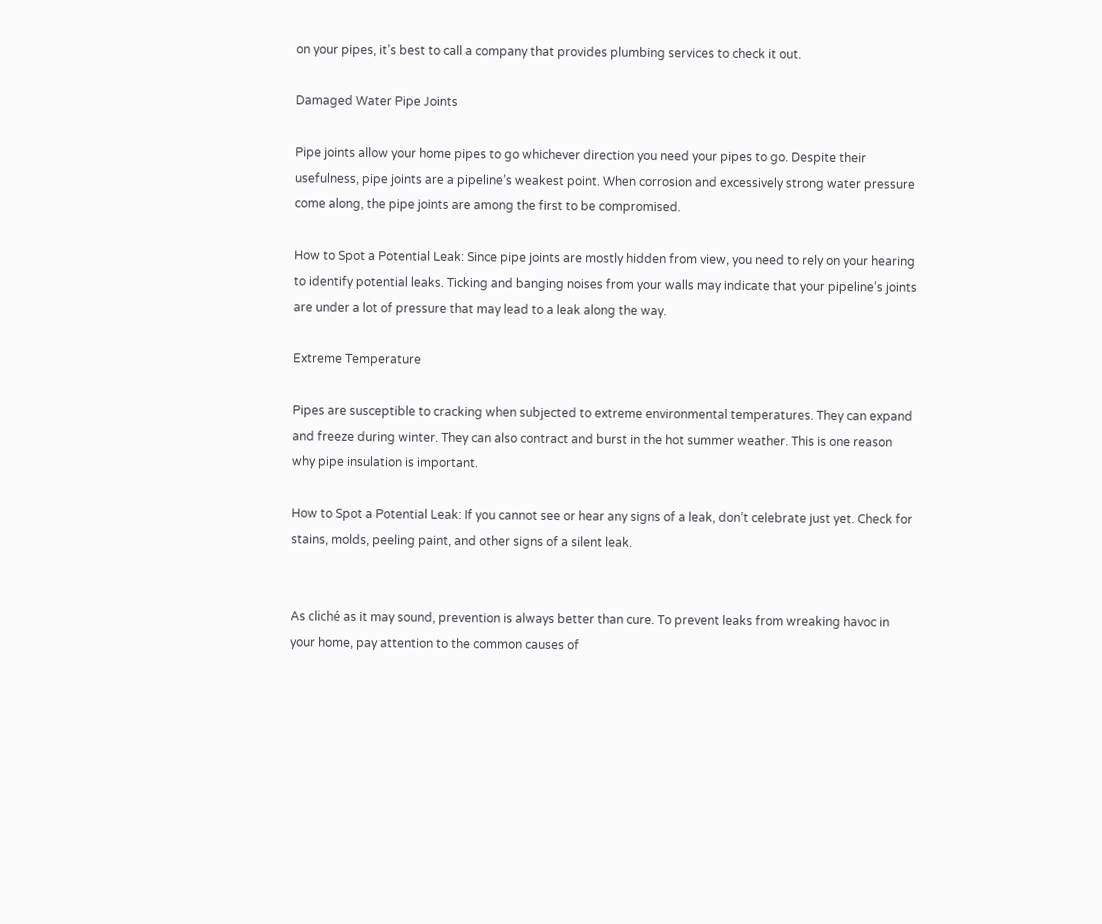on your pipes, it’s best to call a company that provides plumbing services to check it out.

Damaged Water Pipe Joints

Pipe joints allow your home pipes to go whichever direction you need your pipes to go. Despite their usefulness, pipe joints are a pipeline’s weakest point. When corrosion and excessively strong water pressure come along, the pipe joints are among the first to be compromised.

How to Spot a Potential Leak: Since pipe joints are mostly hidden from view, you need to rely on your hearing to identify potential leaks. Ticking and banging noises from your walls may indicate that your pipeline’s joints are under a lot of pressure that may lead to a leak along the way.

Extreme Temperature

Pipes are susceptible to cracking when subjected to extreme environmental temperatures. They can expand and freeze during winter. They can also contract and burst in the hot summer weather. This is one reason why pipe insulation is important.

How to Spot a Potential Leak: If you cannot see or hear any signs of a leak, don’t celebrate just yet. Check for stains, molds, peeling paint, and other signs of a silent leak.


As cliché as it may sound, prevention is always better than cure. To prevent leaks from wreaking havoc in your home, pay attention to the common causes of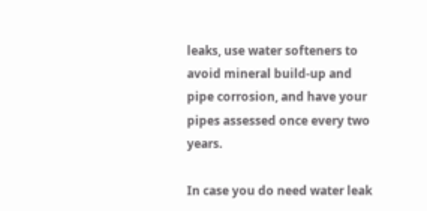leaks, use water softeners to avoid mineral build-up and pipe corrosion, and have your pipes assessed once every two years.

In case you do need water leak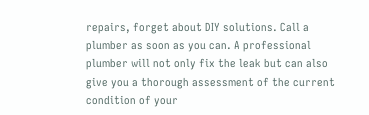repairs, forget about DIY solutions. Call a plumber as soon as you can. A professional plumber will not only fix the leak but can also give you a thorough assessment of the current condition of your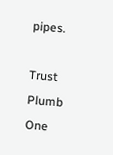pipes.

Trust Plumb One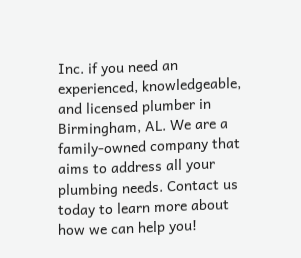Inc. if you need an experienced, knowledgeable, and licensed plumber in Birmingham, AL. We are a family-owned company that aims to address all your plumbing needs. Contact us today to learn more about how we can help you!